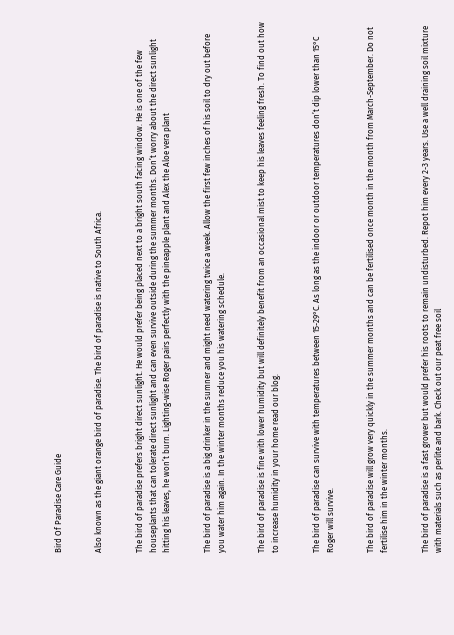Bird Of Paradise Care Guide


Also known as the giant orange bird of paradise. The bird of paradise is native to South Africa.


The bird of paradise prefers bright direct sunlight. He would prefer being placed next to a bright south facing window. He is one of the few houseplants that can tolerate direct sunlight and can even survive outside during the summer months. Don’t worry about the direct sunlight hitting his leaves, he won’t burn. Lighting-wise Roger pairs perfectly with the pineapple plant and Alex the Aloe vera plant


The bird of paradise is a big drinker in the sumner and might need watering twice a week. Allow the first few inches of his soil to dry out before you water him again. In the winter months reduce you his watering schedule.


The bird of paradise is fine with lower humidity but will definitely benefit from an occasional mist to keep his leaves feeling fresh. To find out how to increase humidity in your home read our blog.


The bird of paradise can survive with temperatures between 15-29°C. As long as the indoor or outdoor temperatures don’t dip lower than 15°C Roger will survive.


The bird of paradise will grow very quickly in the summer months and can be fertilised once month in the month from March-September. Do not fertilise him in the winter months.


The bird of paradise is a fast grower but would prefer his roots to remain undisturbed. Repot him every 2-3 years. Use a well draining soil mixture with materials such as perlite and bark. Check out our peat free soil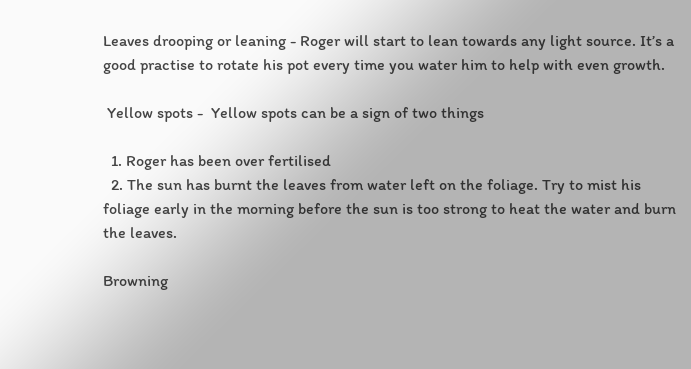Leaves drooping or leaning - Roger will start to lean towards any light source. It’s a good practise to rotate his pot every time you water him to help with even growth.

 Yellow spots -  Yellow spots can be a sign of two things

  1. Roger has been over fertilised
  2. The sun has burnt the leaves from water left on the foliage. Try to mist his foliage early in the morning before the sun is too strong to heat the water and burn the leaves.

Browning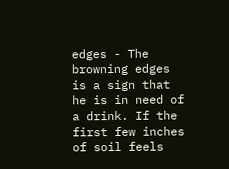edges - The browning edges is a sign that he is in need of a drink. If the first few inches of soil feels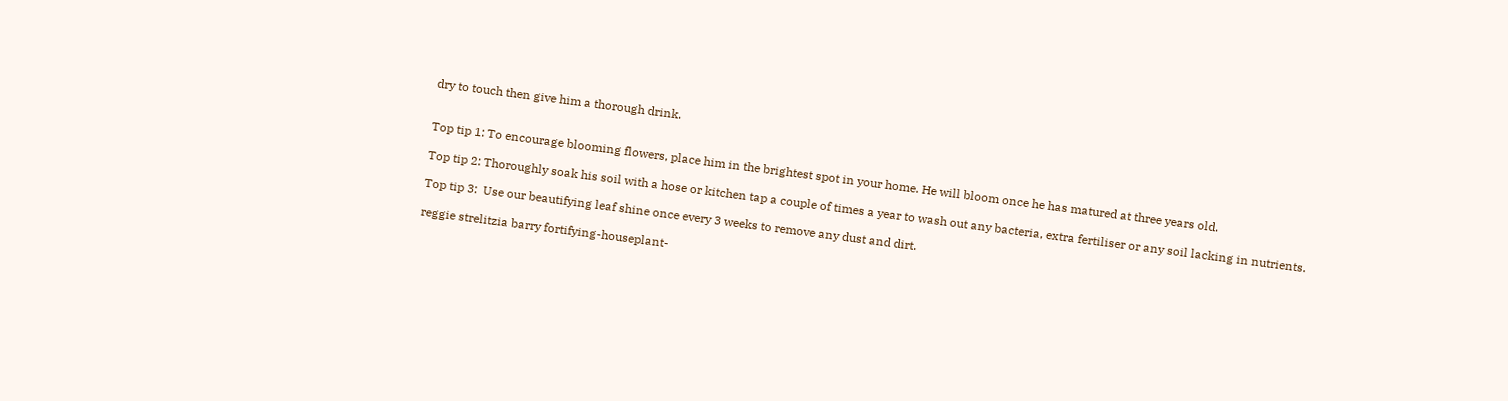dry to touch then give him a thorough drink.


Top tip 1: To encourage blooming flowers, place him in the brightest spot in your home. He will bloom once he has matured at three years old.

Top tip 2: Thoroughly soak his soil with a hose or kitchen tap a couple of times a year to wash out any bacteria, extra fertiliser or any soil lacking in nutrients.

Top tip 3:  Use our beautifying leaf shine once every 3 weeks to remove any dust and dirt.

reggie strelitzia barry fortifying-houseplant-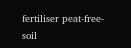fertiliser peat-free-soil